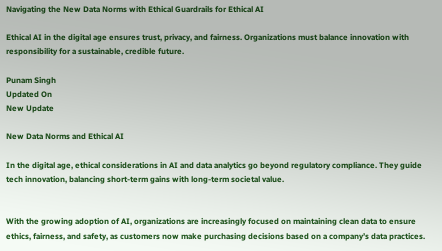Navigating the New Data Norms with Ethical Guardrails for Ethical AI

Ethical AI in the digital age ensures trust, privacy, and fairness. Organizations must balance innovation with responsibility for a sustainable, credible future.

Punam Singh
Updated On
New Update

New Data Norms and Ethical AI

In the digital age, ethical considerations in AI and data analytics go beyond regulatory compliance. They guide tech innovation, balancing short-term gains with long-term societal value.


With the growing adoption of AI, organizations are increasingly focused on maintaining clean data to ensure ethics, fairness, and safety, as customers now make purchasing decisions based on a company’s data practices.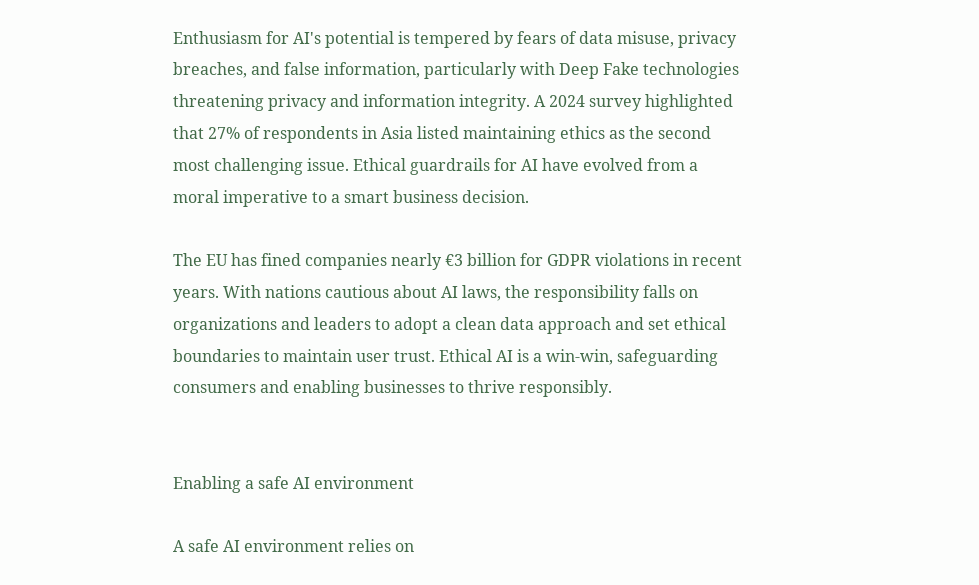Enthusiasm for AI's potential is tempered by fears of data misuse, privacy breaches, and false information, particularly with Deep Fake technologies threatening privacy and information integrity. A 2024 survey highlighted that 27% of respondents in Asia listed maintaining ethics as the second most challenging issue. Ethical guardrails for AI have evolved from a moral imperative to a smart business decision.

The EU has fined companies nearly €3 billion for GDPR violations in recent years. With nations cautious about AI laws, the responsibility falls on organizations and leaders to adopt a clean data approach and set ethical boundaries to maintain user trust. Ethical AI is a win-win, safeguarding consumers and enabling businesses to thrive responsibly.


Enabling a safe AI environment

A safe AI environment relies on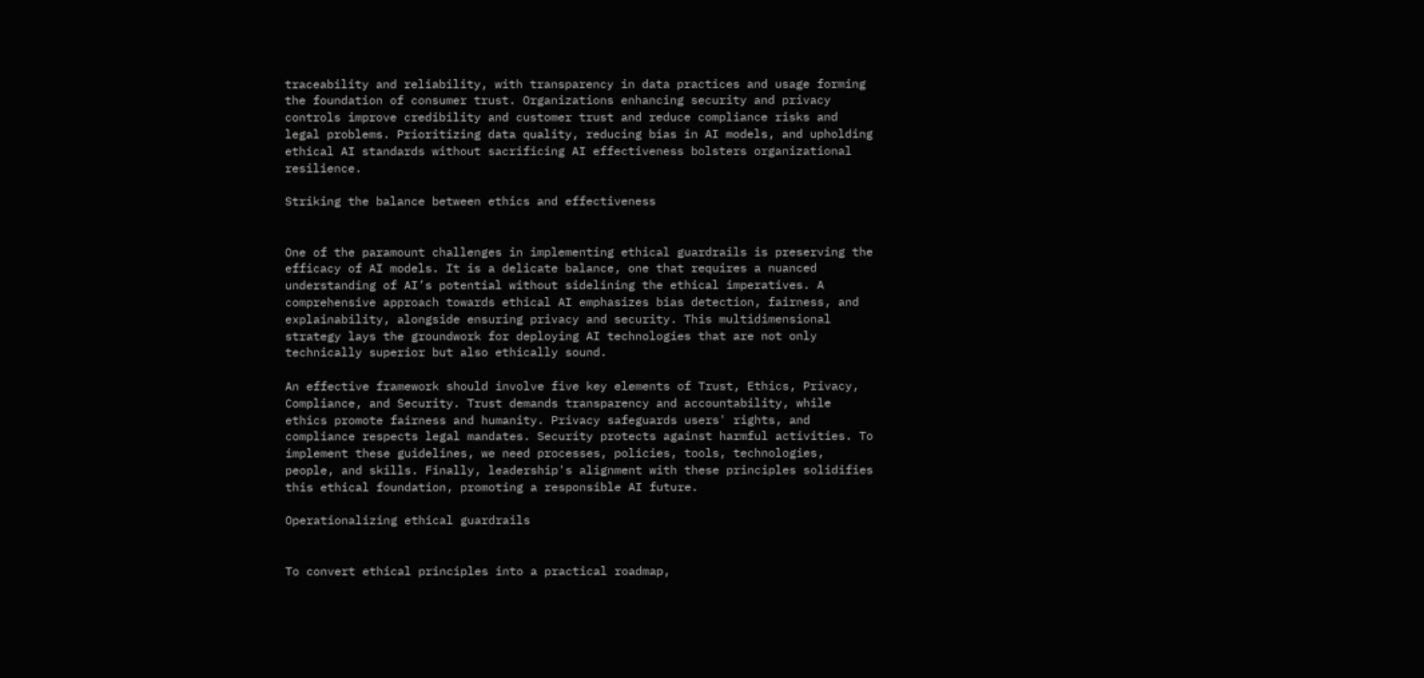traceability and reliability, with transparency in data practices and usage forming the foundation of consumer trust. Organizations enhancing security and privacy controls improve credibility and customer trust and reduce compliance risks and legal problems. Prioritizing data quality, reducing bias in AI models, and upholding ethical AI standards without sacrificing AI effectiveness bolsters organizational resilience.

Striking the balance between ethics and effectiveness


One of the paramount challenges in implementing ethical guardrails is preserving the efficacy of AI models. It is a delicate balance, one that requires a nuanced understanding of AI’s potential without sidelining the ethical imperatives. A comprehensive approach towards ethical AI emphasizes bias detection, fairness, and explainability, alongside ensuring privacy and security. This multidimensional strategy lays the groundwork for deploying AI technologies that are not only technically superior but also ethically sound.

An effective framework should involve five key elements of Trust, Ethics, Privacy, Compliance, and Security. Trust demands transparency and accountability, while ethics promote fairness and humanity. Privacy safeguards users' rights, and compliance respects legal mandates. Security protects against harmful activities. To implement these guidelines, we need processes, policies, tools, technologies, people, and skills. Finally, leadership's alignment with these principles solidifies this ethical foundation, promoting a responsible AI future.

Operationalizing ethical guardrails


To convert ethical principles into a practical roadmap,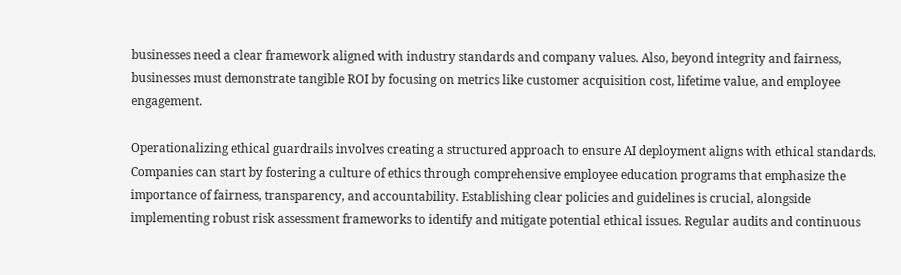businesses need a clear framework aligned with industry standards and company values. Also, beyond integrity and fairness, businesses must demonstrate tangible ROI by focusing on metrics like customer acquisition cost, lifetime value, and employee engagement.

Operationalizing ethical guardrails involves creating a structured approach to ensure AI deployment aligns with ethical standards. Companies can start by fostering a culture of ethics through comprehensive employee education programs that emphasize the importance of fairness, transparency, and accountability. Establishing clear policies and guidelines is crucial, alongside implementing robust risk assessment frameworks to identify and mitigate potential ethical issues. Regular audits and continuous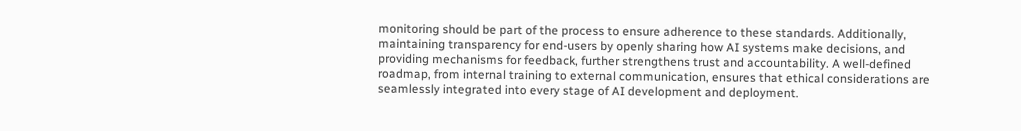monitoring should be part of the process to ensure adherence to these standards. Additionally, maintaining transparency for end-users by openly sharing how AI systems make decisions, and providing mechanisms for feedback, further strengthens trust and accountability. A well-defined roadmap, from internal training to external communication, ensures that ethical considerations are seamlessly integrated into every stage of AI development and deployment.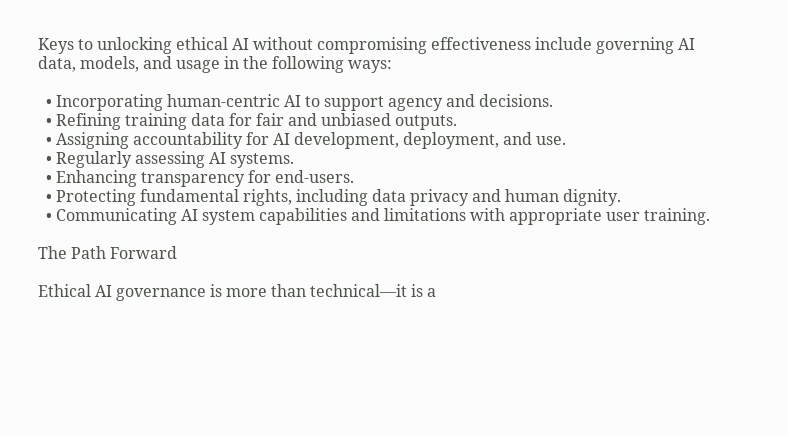Keys to unlocking ethical AI without compromising effectiveness include governing AI data, models, and usage in the following ways:

  • Incorporating human-centric AI to support agency and decisions.
  • Refining training data for fair and unbiased outputs.
  • Assigning accountability for AI development, deployment, and use.
  • Regularly assessing AI systems.
  • Enhancing transparency for end-users.
  • Protecting fundamental rights, including data privacy and human dignity.
  • Communicating AI system capabilities and limitations with appropriate user training.

The Path Forward

Ethical AI governance is more than technical—it is a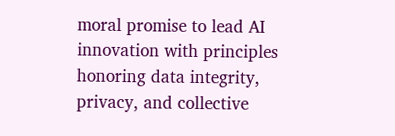moral promise to lead AI innovation with principles honoring data integrity, privacy, and collective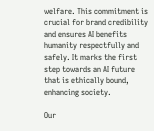welfare. This commitment is crucial for brand credibility and ensures AI benefits humanity respectfully and safely. It marks the first step towards an AI future that is ethically bound, enhancing society.

Our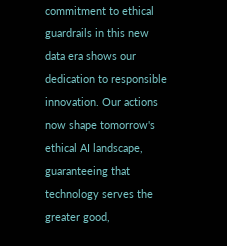commitment to ethical guardrails in this new data era shows our dedication to responsible innovation. Our actions now shape tomorrow's ethical AI landscape, guaranteeing that technology serves the greater good,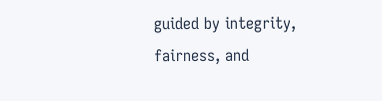guided by integrity, fairness, and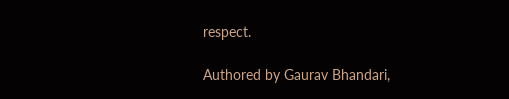respect.

Authored by Gaurav Bhandari,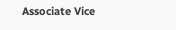Associate Vice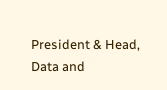President & Head, Data and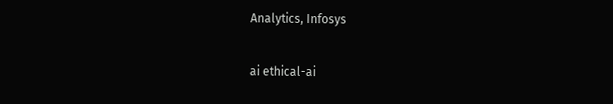Analytics, Infosys

ai ethical-ai